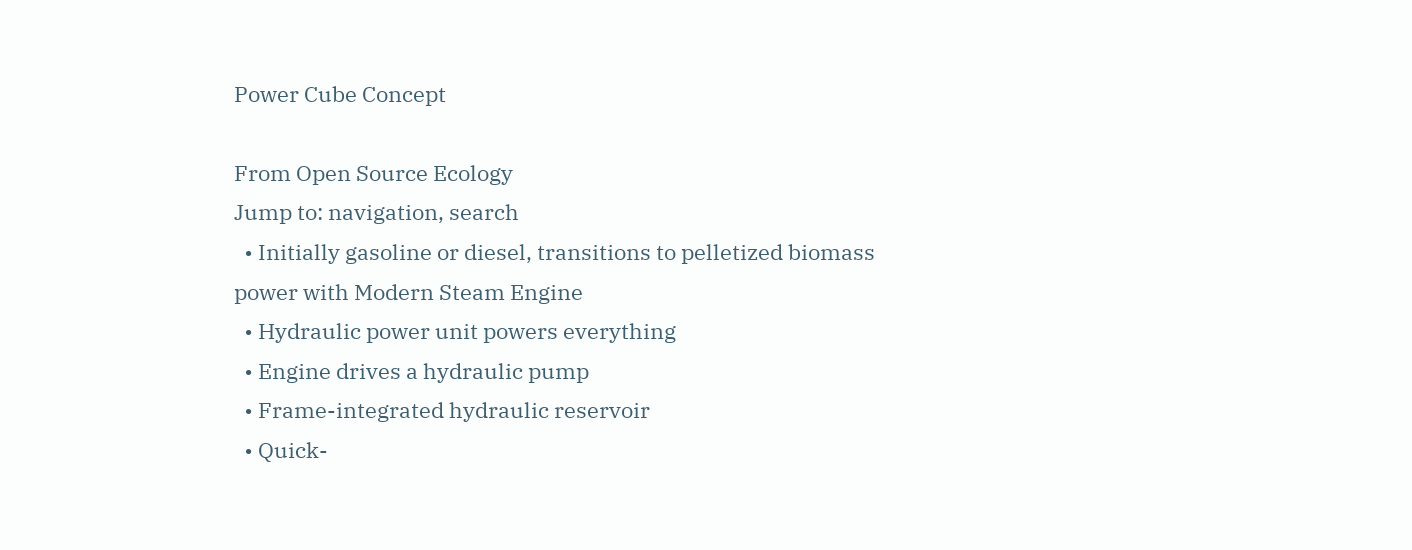Power Cube Concept

From Open Source Ecology
Jump to: navigation, search
  • Initially gasoline or diesel, transitions to pelletized biomass power with Modern Steam Engine
  • Hydraulic power unit powers everything
  • Engine drives a hydraulic pump
  • Frame-integrated hydraulic reservoir
  • Quick-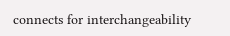connects for interchangeability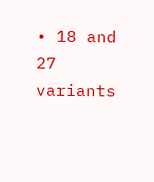• 18 and 27 variants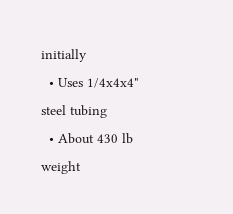initially
  • Uses 1/4x4x4" steel tubing
  • About 430 lb weight